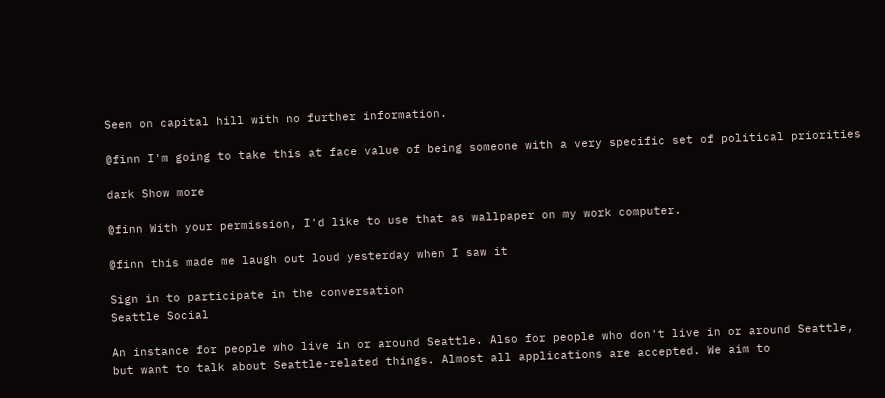Seen on capital hill with no further information.

@finn I'm going to take this at face value of being someone with a very specific set of political priorities

dark Show more

@finn With your permission, I'd like to use that as wallpaper on my work computer.

@finn this made me laugh out loud yesterday when I saw it

Sign in to participate in the conversation
Seattle Social

An instance for people who live in or around Seattle. Also for people who don't live in or around Seattle, but want to talk about Seattle-related things. Almost all applications are accepted. We aim to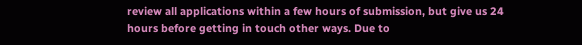review all applications within a few hours of submission, but give us 24 hours before getting in touch other ways. Due to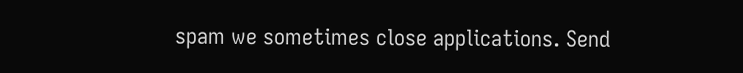spam we sometimes close applications. Send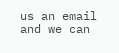us an email and we can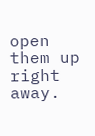open them up right away.